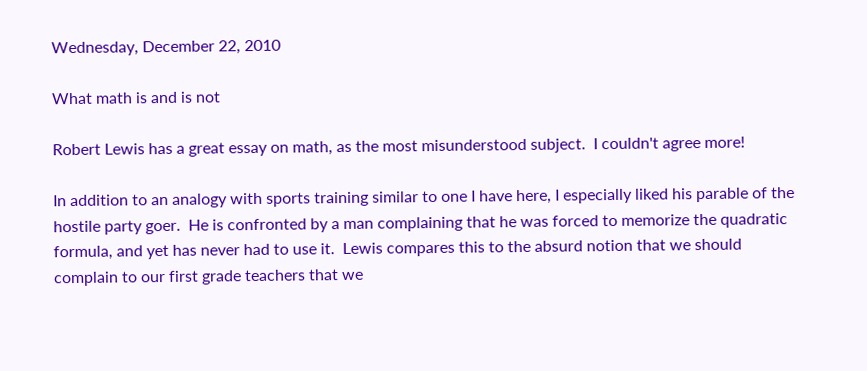Wednesday, December 22, 2010

What math is and is not

Robert Lewis has a great essay on math, as the most misunderstood subject.  I couldn't agree more!

In addition to an analogy with sports training similar to one I have here, I especially liked his parable of the hostile party goer.  He is confronted by a man complaining that he was forced to memorize the quadratic formula, and yet has never had to use it.  Lewis compares this to the absurd notion that we should complain to our first grade teachers that we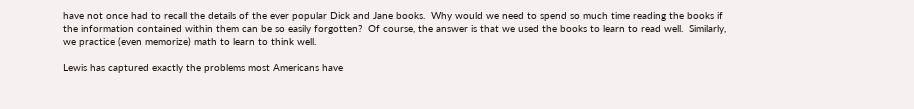have not once had to recall the details of the ever popular Dick and Jane books.  Why would we need to spend so much time reading the books if the information contained within them can be so easily forgotten?  Of course, the answer is that we used the books to learn to read well.  Similarly, we practice (even memorize) math to learn to think well.

Lewis has captured exactly the problems most Americans have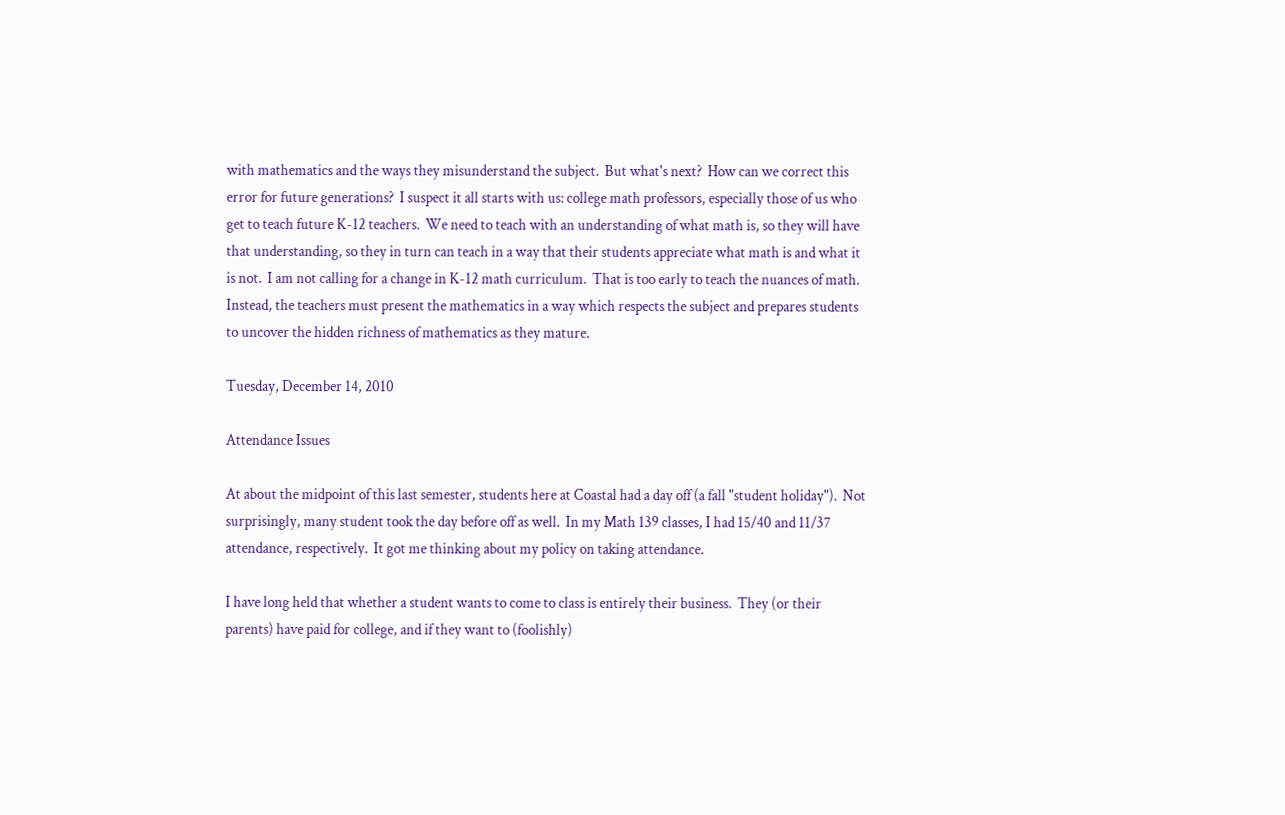with mathematics and the ways they misunderstand the subject.  But what's next?  How can we correct this error for future generations?  I suspect it all starts with us: college math professors, especially those of us who get to teach future K-12 teachers.  We need to teach with an understanding of what math is, so they will have that understanding, so they in turn can teach in a way that their students appreciate what math is and what it is not.  I am not calling for a change in K-12 math curriculum.  That is too early to teach the nuances of math.  Instead, the teachers must present the mathematics in a way which respects the subject and prepares students to uncover the hidden richness of mathematics as they mature.

Tuesday, December 14, 2010

Attendance Issues

At about the midpoint of this last semester, students here at Coastal had a day off (a fall "student holiday").  Not surprisingly, many student took the day before off as well.  In my Math 139 classes, I had 15/40 and 11/37 attendance, respectively.  It got me thinking about my policy on taking attendance.

I have long held that whether a student wants to come to class is entirely their business.  They (or their parents) have paid for college, and if they want to (foolishly)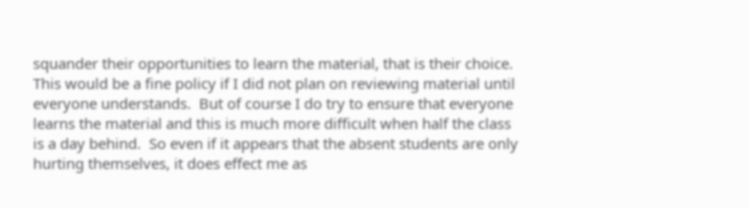squander their opportunities to learn the material, that is their choice.  This would be a fine policy if I did not plan on reviewing material until everyone understands.  But of course I do try to ensure that everyone learns the material and this is much more difficult when half the class is a day behind.  So even if it appears that the absent students are only hurting themselves, it does effect me as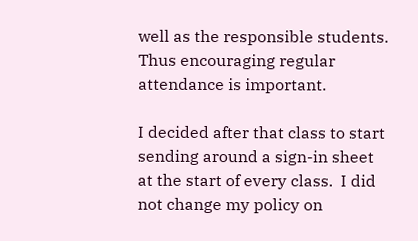well as the responsible students.  Thus encouraging regular attendance is important.

I decided after that class to start sending around a sign-in sheet at the start of every class.  I did not change my policy on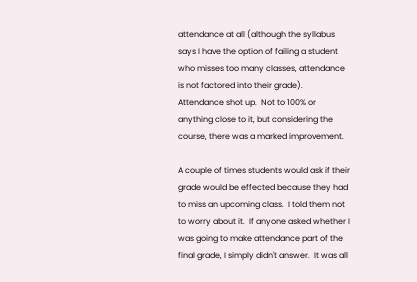attendance at all (although the syllabus says I have the option of failing a student who misses too many classes, attendance is not factored into their grade).  Attendance shot up.  Not to 100% or anything close to it, but considering the course, there was a marked improvement.

A couple of times students would ask if their grade would be effected because they had to miss an upcoming class.  I told them not to worry about it.  If anyone asked whether I was going to make attendance part of the final grade, I simply didn't answer.  It was all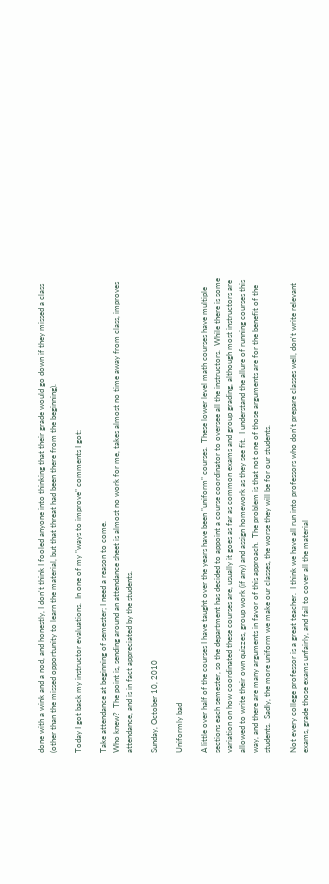done with a wink and a nod, and honestly, I don't think I fooled anyone into thinking that their grade would go down if they missed a class (other than the missed opportunity to learn the material, but that threat had been there from the beginning).

Today I got back my instructor evaluations.  In one of my "ways to improve" comments I got:

Take attendance at beginning of semester; I need a reason to come.
Who knew?  The point is, sending around an attendance sheet is almost no work for me, takes almost no time away from class, improves attendance, and is in fact appreciated by the students.

Sunday, October 10, 2010

Uniformly bad

A little over half of the courses I have taught over the years have been "uniform" courses.  These lower level math courses have multiple sections each semester, so the department has decided to appoint a course coordinator to oversee all the instructors.  While there is some variation on how coordinated these courses are, usually it goes as far as common exams and group grading, although most instructors are allowed to write their own quizzes, group work (if any) and assign homework as they see fit.  I understand the allure of running courses this way, and there are many arguments in favor of this approach.  The problem is that not one of those arguments are for the benefit of the students.  Sadly, the more uniform we make our classes, the worse they will be for our students.

Not every college professor is a great teacher.  I think we have all run into professors who don't prepare classes well, don't write relevant exams, grade those exams unfairly, and fail to cover all the material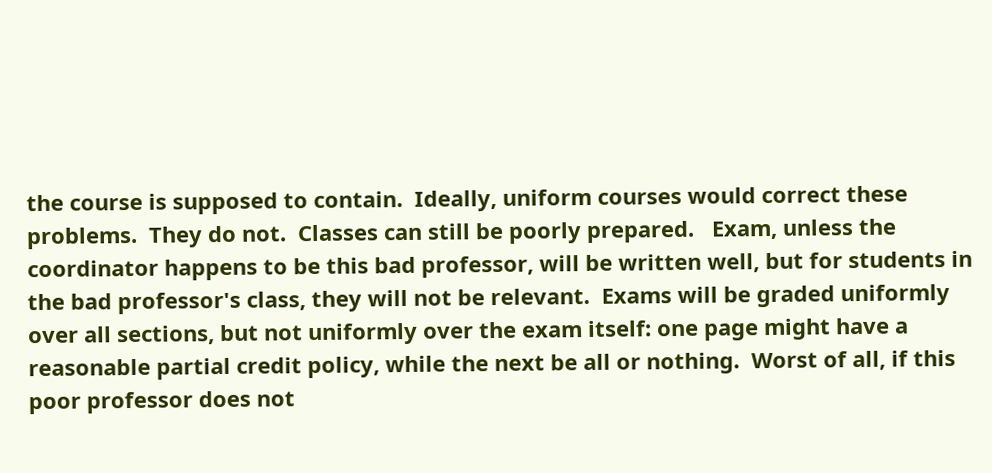the course is supposed to contain.  Ideally, uniform courses would correct these problems.  They do not.  Classes can still be poorly prepared.   Exam, unless the coordinator happens to be this bad professor, will be written well, but for students in the bad professor's class, they will not be relevant.  Exams will be graded uniformly over all sections, but not uniformly over the exam itself: one page might have a reasonable partial credit policy, while the next be all or nothing.  Worst of all, if this poor professor does not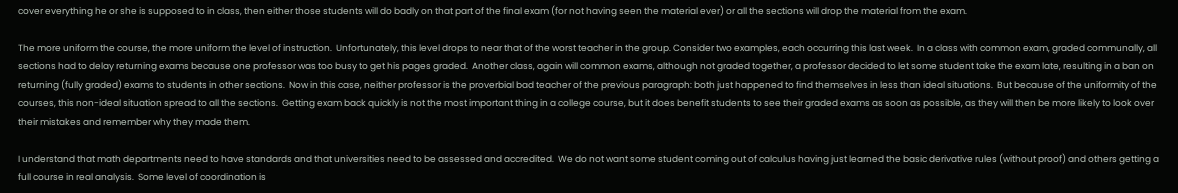cover everything he or she is supposed to in class, then either those students will do badly on that part of the final exam (for not having seen the material ever) or all the sections will drop the material from the exam.

The more uniform the course, the more uniform the level of instruction.  Unfortunately, this level drops to near that of the worst teacher in the group. Consider two examples, each occurring this last week.  In a class with common exam, graded communally, all sections had to delay returning exams because one professor was too busy to get his pages graded.  Another class, again will common exams, although not graded together, a professor decided to let some student take the exam late, resulting in a ban on returning (fully graded) exams to students in other sections.  Now in this case, neither professor is the proverbial bad teacher of the previous paragraph: both just happened to find themselves in less than ideal situations.  But because of the uniformity of the courses, this non-ideal situation spread to all the sections.  Getting exam back quickly is not the most important thing in a college course, but it does benefit students to see their graded exams as soon as possible, as they will then be more likely to look over their mistakes and remember why they made them.

I understand that math departments need to have standards and that universities need to be assessed and accredited.  We do not want some student coming out of calculus having just learned the basic derivative rules (without proof) and others getting a full course in real analysis.  Some level of coordination is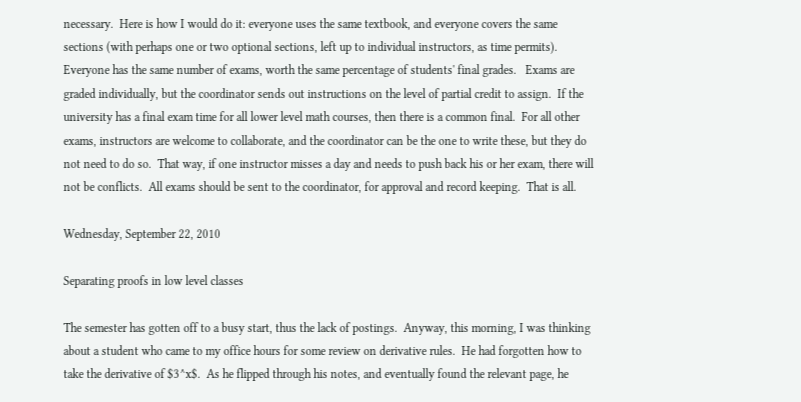necessary.  Here is how I would do it: everyone uses the same textbook, and everyone covers the same sections (with perhaps one or two optional sections, left up to individual instructors, as time permits).  Everyone has the same number of exams, worth the same percentage of students' final grades.   Exams are graded individually, but the coordinator sends out instructions on the level of partial credit to assign.  If the university has a final exam time for all lower level math courses, then there is a common final.  For all other exams, instructors are welcome to collaborate, and the coordinator can be the one to write these, but they do not need to do so.  That way, if one instructor misses a day and needs to push back his or her exam, there will not be conflicts.  All exams should be sent to the coordinator, for approval and record keeping.  That is all.

Wednesday, September 22, 2010

Separating proofs in low level classes

The semester has gotten off to a busy start, thus the lack of postings.  Anyway, this morning, I was thinking about a student who came to my office hours for some review on derivative rules.  He had forgotten how to take the derivative of $3^x$.  As he flipped through his notes, and eventually found the relevant page, he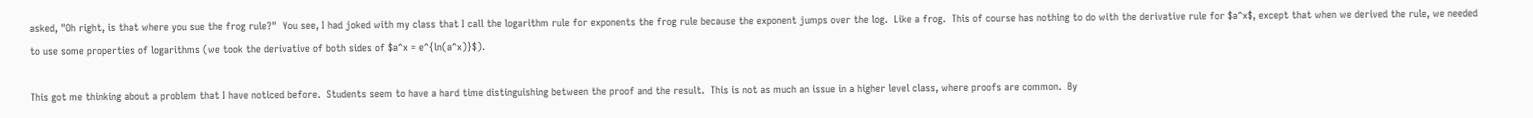asked, "Oh right, is that where you sue the frog rule?"  You see, I had joked with my class that I call the logarithm rule for exponents the frog rule because the exponent jumps over the log.  Like a frog.  This of course has nothing to do with the derivative rule for $a^x$, except that when we derived the rule, we needed to use some properties of logarithms (we took the derivative of both sides of $a^x = e^{ln(a^x)}$).

This got me thinking about a problem that I have noticed before.  Students seem to have a hard time distinguishing between the proof and the result.  This is not as much an issue in a higher level class, where proofs are common.  By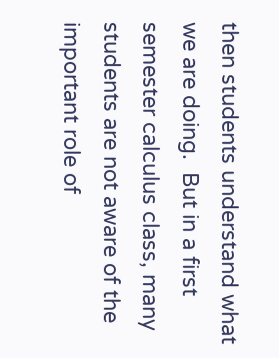then students understand what we are doing.  But in a first semester calculus class, many students are not aware of the important role of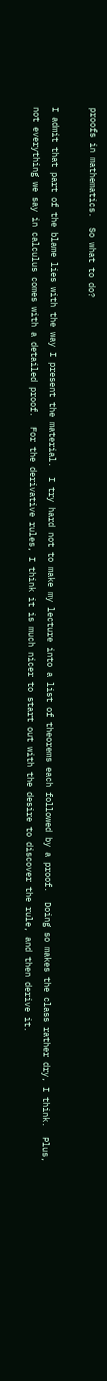proofs in mathematics.  So what to do?

I admit that part of the blame lies with the way I present the material.  I try hard not to make my lecture into a list of theorems each followed by a proof.  Doing so makes the class rather dry, I think.  Plus, not everything we say in calculus comes with a detailed proof.  For the derivative rules, I think it is much nicer to start out with the desire to discover the rule, and then derive it.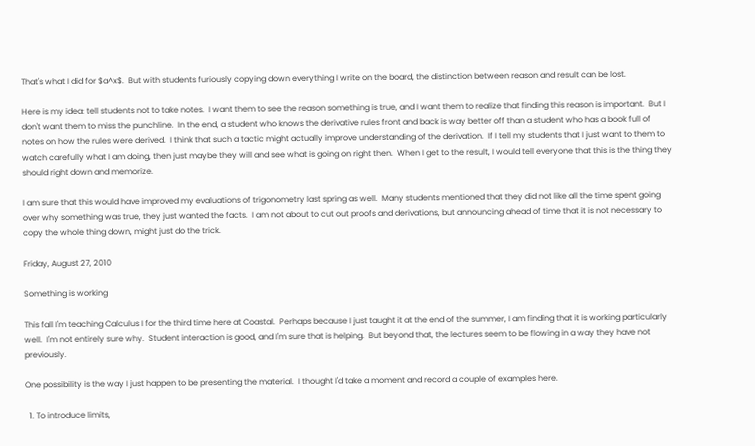That's what I did for $a^x$.  But with students furiously copying down everything I write on the board, the distinction between reason and result can be lost.

Here is my idea: tell students not to take notes.  I want them to see the reason something is true, and I want them to realize that finding this reason is important.  But I don't want them to miss the punchline.  In the end, a student who knows the derivative rules front and back is way better off than a student who has a book full of notes on how the rules were derived.  I think that such a tactic might actually improve understanding of the derivation.  If I tell my students that I just want to them to watch carefully what I am doing, then just maybe they will and see what is going on right then.  When I get to the result, I would tell everyone that this is the thing they should right down and memorize.

I am sure that this would have improved my evaluations of trigonometry last spring as well.  Many students mentioned that they did not like all the time spent going over why something was true, they just wanted the facts.  I am not about to cut out proofs and derivations, but announcing ahead of time that it is not necessary to copy the whole thing down, might just do the trick.

Friday, August 27, 2010

Something is working

This fall I'm teaching Calculus I for the third time here at Coastal.  Perhaps because I just taught it at the end of the summer, I am finding that it is working particularly well.  I'm not entirely sure why.  Student interaction is good, and I'm sure that is helping.  But beyond that, the lectures seem to be flowing in a way they have not previously.

One possibility is the way I just happen to be presenting the material.  I thought I'd take a moment and record a couple of examples here.

  1. To introduce limits,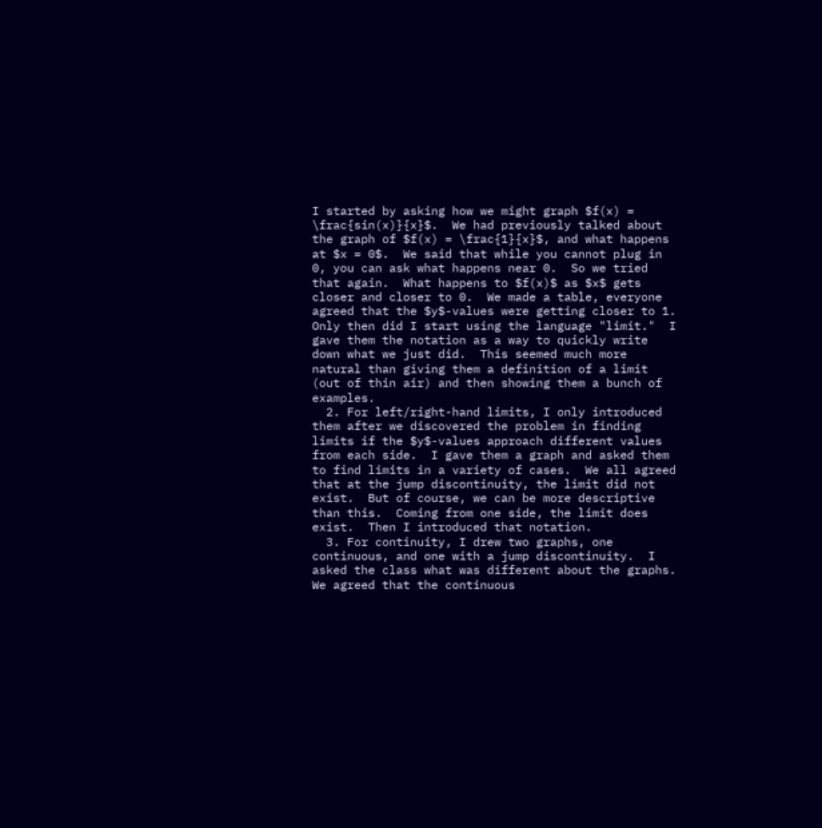I started by asking how we might graph $f(x) = \frac{sin(x)}{x}$.  We had previously talked about the graph of $f(x) = \frac{1}{x}$, and what happens at $x = 0$.  We said that while you cannot plug in 0, you can ask what happens near 0.  So we tried that again.  What happens to $f(x)$ as $x$ gets closer and closer to 0.  We made a table, everyone agreed that the $y$-values were getting closer to 1.  Only then did I start using the language "limit."  I gave them the notation as a way to quickly write down what we just did.  This seemed much more natural than giving them a definition of a limit (out of thin air) and then showing them a bunch of examples.
  2. For left/right-hand limits, I only introduced them after we discovered the problem in finding limits if the $y$-values approach different values from each side.  I gave them a graph and asked them to find limits in a variety of cases.  We all agreed that at the jump discontinuity, the limit did not exist.  But of course, we can be more descriptive than this.  Coming from one side, the limit does exist.  Then I introduced that notation.
  3. For continuity, I drew two graphs, one continuous, and one with a jump discontinuity.  I asked the class what was different about the graphs.  We agreed that the continuous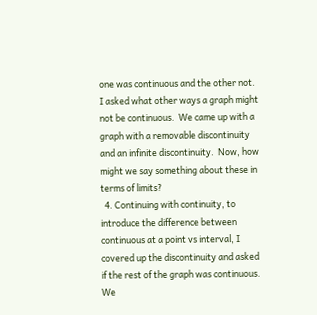one was continuous and the other not.  I asked what other ways a graph might not be continuous.  We came up with a graph with a removable discontinuity and an infinite discontinuity.  Now, how might we say something about these in terms of limits?
  4. Continuing with continuity, to introduce the difference between continuous at a point vs interval, I covered up the discontinuity and asked if the rest of the graph was continuous.  We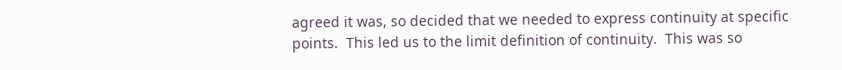agreed it was, so decided that we needed to express continuity at specific points.  This led us to the limit definition of continuity.  This was so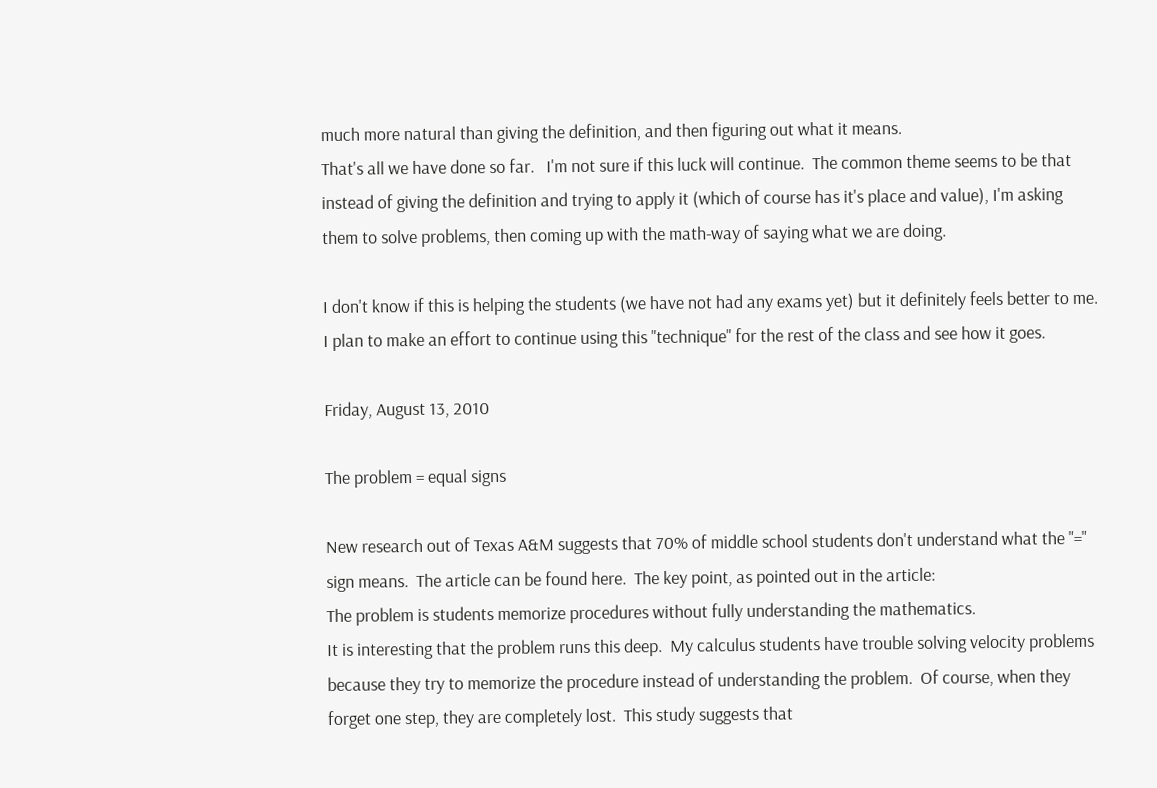much more natural than giving the definition, and then figuring out what it means.
That's all we have done so far.   I'm not sure if this luck will continue.  The common theme seems to be that instead of giving the definition and trying to apply it (which of course has it's place and value), I'm asking them to solve problems, then coming up with the math-way of saying what we are doing.

I don't know if this is helping the students (we have not had any exams yet) but it definitely feels better to me.   I plan to make an effort to continue using this "technique" for the rest of the class and see how it goes.

Friday, August 13, 2010

The problem = equal signs

New research out of Texas A&M suggests that 70% of middle school students don't understand what the "=" sign means.  The article can be found here.  The key point, as pointed out in the article:
The problem is students memorize procedures without fully understanding the mathematics.
It is interesting that the problem runs this deep.  My calculus students have trouble solving velocity problems because they try to memorize the procedure instead of understanding the problem.  Of course, when they forget one step, they are completely lost.  This study suggests that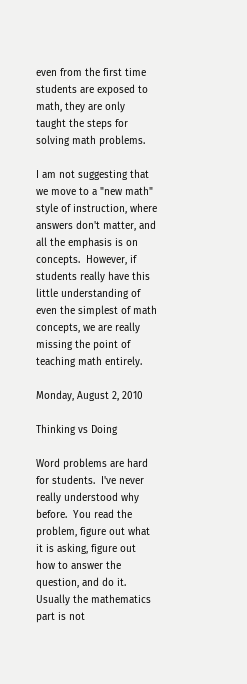even from the first time students are exposed to math, they are only taught the steps for solving math problems.

I am not suggesting that we move to a "new math" style of instruction, where answers don't matter, and all the emphasis is on concepts.  However, if students really have this little understanding of even the simplest of math concepts, we are really missing the point of teaching math entirely.

Monday, August 2, 2010

Thinking vs Doing

Word problems are hard for students.  I've never really understood why before.  You read the problem, figure out what it is asking, figure out how to answer the question, and do it.  Usually the mathematics part is not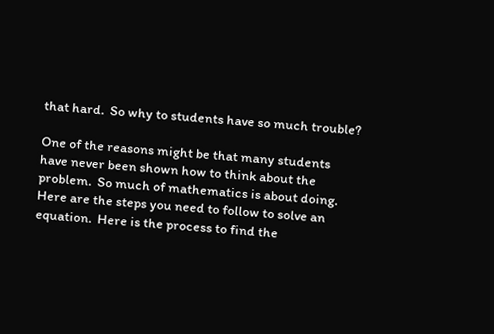that hard.  So why to students have so much trouble?

One of the reasons might be that many students have never been shown how to think about the problem.  So much of mathematics is about doing. Here are the steps you need to follow to solve an equation.  Here is the process to find the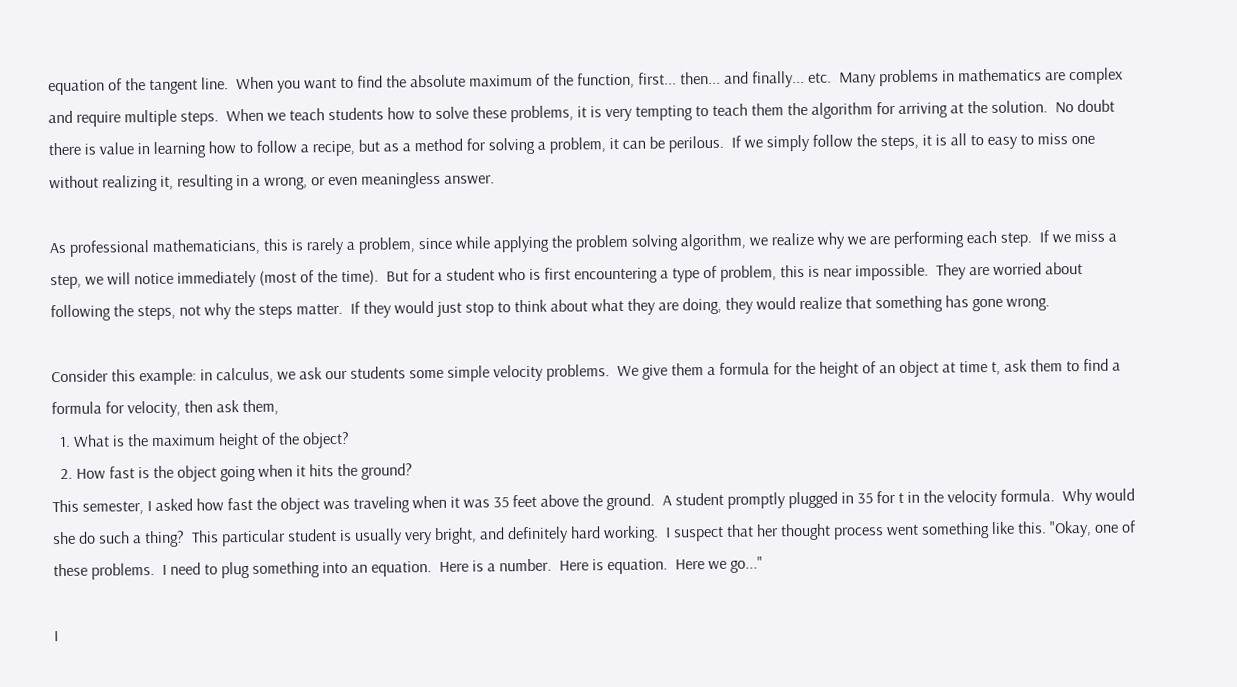equation of the tangent line.  When you want to find the absolute maximum of the function, first... then... and finally... etc.  Many problems in mathematics are complex and require multiple steps.  When we teach students how to solve these problems, it is very tempting to teach them the algorithm for arriving at the solution.  No doubt there is value in learning how to follow a recipe, but as a method for solving a problem, it can be perilous.  If we simply follow the steps, it is all to easy to miss one without realizing it, resulting in a wrong, or even meaningless answer.

As professional mathematicians, this is rarely a problem, since while applying the problem solving algorithm, we realize why we are performing each step.  If we miss a step, we will notice immediately (most of the time).  But for a student who is first encountering a type of problem, this is near impossible.  They are worried about following the steps, not why the steps matter.  If they would just stop to think about what they are doing, they would realize that something has gone wrong.

Consider this example: in calculus, we ask our students some simple velocity problems.  We give them a formula for the height of an object at time t, ask them to find a formula for velocity, then ask them,
  1. What is the maximum height of the object?
  2. How fast is the object going when it hits the ground?
This semester, I asked how fast the object was traveling when it was 35 feet above the ground.  A student promptly plugged in 35 for t in the velocity formula.  Why would she do such a thing?  This particular student is usually very bright, and definitely hard working.  I suspect that her thought process went something like this. "Okay, one of these problems.  I need to plug something into an equation.  Here is a number.  Here is equation.  Here we go..."

I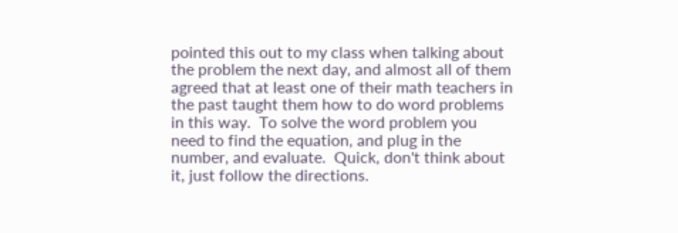pointed this out to my class when talking about the problem the next day, and almost all of them agreed that at least one of their math teachers in the past taught them how to do word problems in this way.  To solve the word problem you need to find the equation, and plug in the number, and evaluate.  Quick, don't think about it, just follow the directions.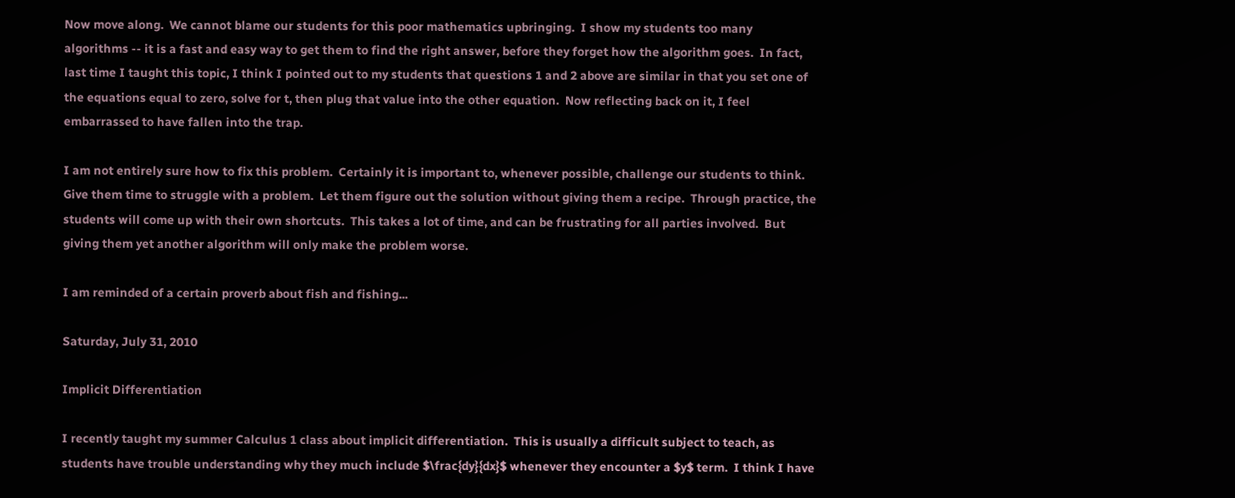Now move along.  We cannot blame our students for this poor mathematics upbringing.  I show my students too many algorithms -- it is a fast and easy way to get them to find the right answer, before they forget how the algorithm goes.  In fact, last time I taught this topic, I think I pointed out to my students that questions 1 and 2 above are similar in that you set one of the equations equal to zero, solve for t, then plug that value into the other equation.  Now reflecting back on it, I feel embarrassed to have fallen into the trap.

I am not entirely sure how to fix this problem.  Certainly it is important to, whenever possible, challenge our students to think.  Give them time to struggle with a problem.  Let them figure out the solution without giving them a recipe.  Through practice, the students will come up with their own shortcuts.  This takes a lot of time, and can be frustrating for all parties involved.  But giving them yet another algorithm will only make the problem worse.

I am reminded of a certain proverb about fish and fishing...

Saturday, July 31, 2010

Implicit Differentiation

I recently taught my summer Calculus 1 class about implicit differentiation.  This is usually a difficult subject to teach, as students have trouble understanding why they much include $\frac{dy}{dx}$ whenever they encounter a $y$ term.  I think I have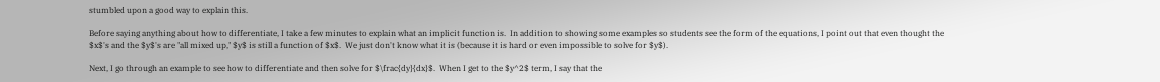stumbled upon a good way to explain this.

Before saying anything about how to differentiate, I take a few minutes to explain what an implicit function is.  In addition to showing some examples so students see the form of the equations, I point out that even thought the $x$'s and the $y$'s are "all mixed up," $y$ is still a function of $x$.  We just don't know what it is (because it is hard or even impossible to solve for $y$).

Next, I go through an example to see how to differentiate and then solve for $\frac{dy}{dx}$.  When I get to the $y^2$ term, I say that the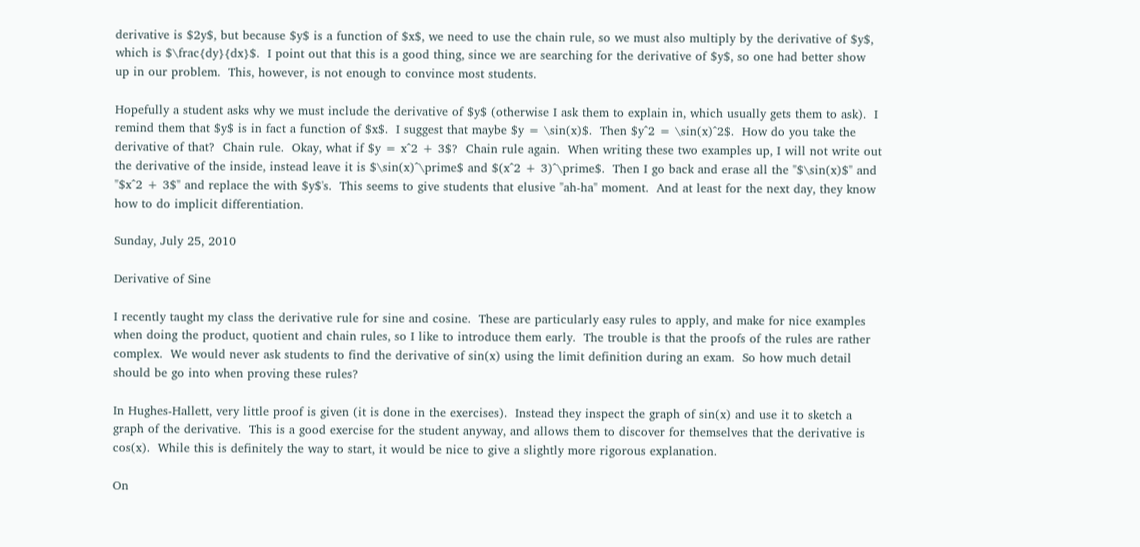derivative is $2y$, but because $y$ is a function of $x$, we need to use the chain rule, so we must also multiply by the derivative of $y$, which is $\frac{dy}{dx}$.  I point out that this is a good thing, since we are searching for the derivative of $y$, so one had better show up in our problem.  This, however, is not enough to convince most students.

Hopefully a student asks why we must include the derivative of $y$ (otherwise I ask them to explain in, which usually gets them to ask).  I remind them that $y$ is in fact a function of $x$.  I suggest that maybe $y = \sin(x)$.  Then $y^2 = \sin(x)^2$.  How do you take the derivative of that?  Chain rule.  Okay, what if $y = x^2 + 3$?  Chain rule again.  When writing these two examples up, I will not write out the derivative of the inside, instead leave it is $\sin(x)^\prime$ and $(x^2 + 3)^\prime$.  Then I go back and erase all the "$\sin(x)$" and "$x^2 + 3$" and replace the with $y$'s.  This seems to give students that elusive "ah-ha" moment.  And at least for the next day, they know how to do implicit differentiation.

Sunday, July 25, 2010

Derivative of Sine

I recently taught my class the derivative rule for sine and cosine.  These are particularly easy rules to apply, and make for nice examples when doing the product, quotient and chain rules, so I like to introduce them early.  The trouble is that the proofs of the rules are rather complex.  We would never ask students to find the derivative of sin(x) using the limit definition during an exam.  So how much detail should be go into when proving these rules?

In Hughes-Hallett, very little proof is given (it is done in the exercises).  Instead they inspect the graph of sin(x) and use it to sketch a graph of the derivative.  This is a good exercise for the student anyway, and allows them to discover for themselves that the derivative is cos(x).  While this is definitely the way to start, it would be nice to give a slightly more rigorous explanation.

On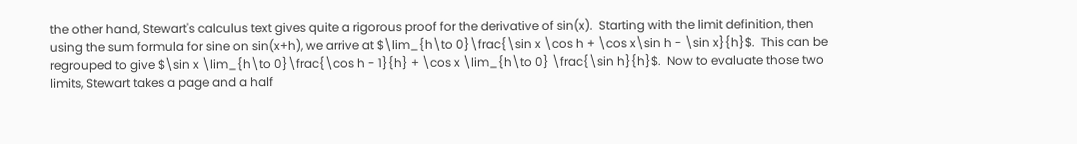the other hand, Stewart's calculus text gives quite a rigorous proof for the derivative of sin(x).  Starting with the limit definition, then using the sum formula for sine on sin(x+h), we arrive at $\lim_{h\to 0}\frac{\sin x \cos h + \cos x\sin h - \sin x}{h}$.  This can be regrouped to give $\sin x \lim_{h\to 0}\frac{\cos h - 1}{h} + \cos x \lim_{h\to 0} \frac{\sin h}{h}$.  Now to evaluate those two limits, Stewart takes a page and a half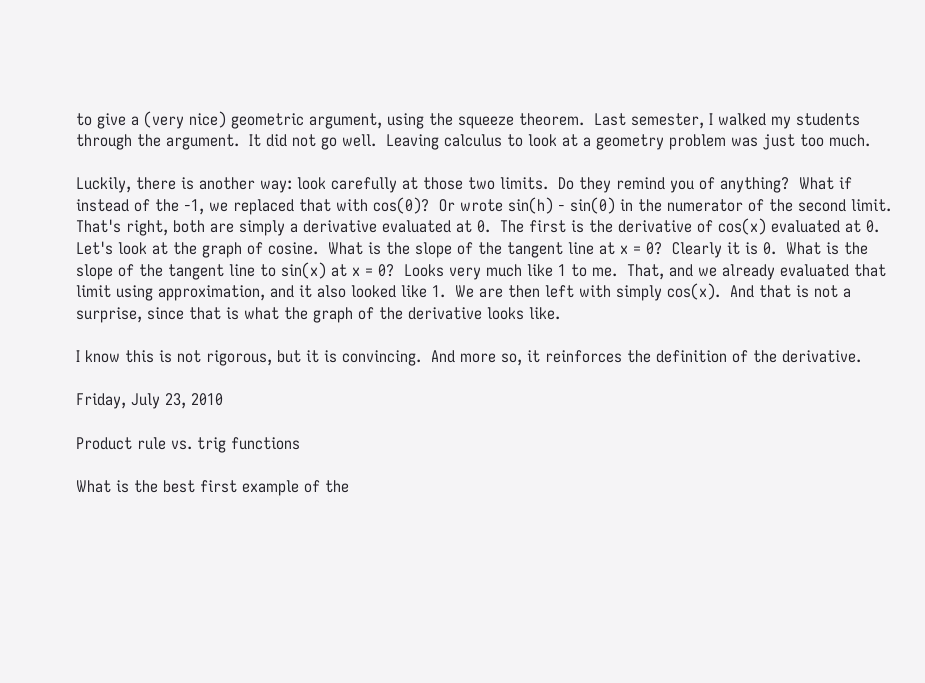to give a (very nice) geometric argument, using the squeeze theorem.  Last semester, I walked my students through the argument.  It did not go well.  Leaving calculus to look at a geometry problem was just too much.

Luckily, there is another way: look carefully at those two limits.  Do they remind you of anything?  What if instead of the -1, we replaced that with cos(0)?  Or wrote sin(h) - sin(0) in the numerator of the second limit.  That's right, both are simply a derivative evaluated at 0.  The first is the derivative of cos(x) evaluated at 0.  Let's look at the graph of cosine.  What is the slope of the tangent line at x = 0?  Clearly it is 0.  What is the slope of the tangent line to sin(x) at x = 0?  Looks very much like 1 to me.  That, and we already evaluated that limit using approximation, and it also looked like 1.  We are then left with simply cos(x).  And that is not a surprise, since that is what the graph of the derivative looks like.

I know this is not rigorous, but it is convincing.  And more so, it reinforces the definition of the derivative.

Friday, July 23, 2010

Product rule vs. trig functions

What is the best first example of the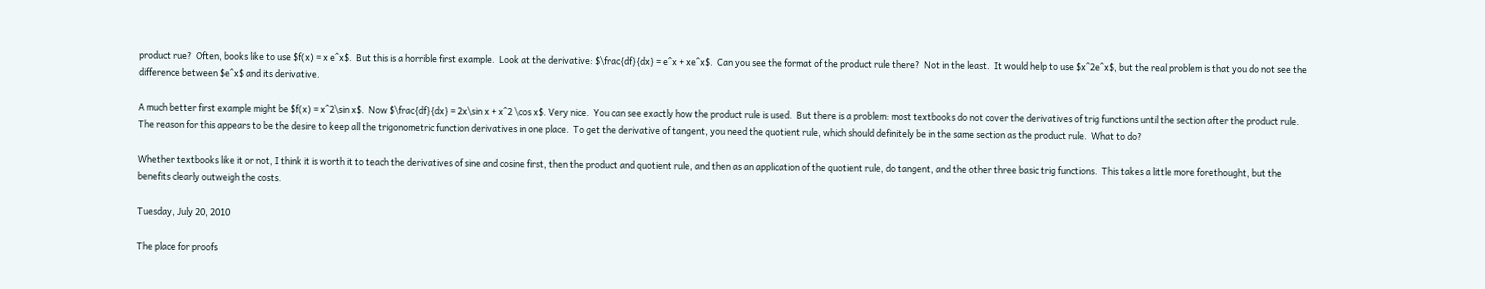product rue?  Often, books like to use $f(x) = x e^x$.  But this is a horrible first example.  Look at the derivative: $\frac{df}{dx} = e^x + xe^x$.  Can you see the format of the product rule there?  Not in the least.  It would help to use $x^2e^x$, but the real problem is that you do not see the difference between $e^x$ and its derivative.

A much better first example might be $f(x) = x^2\sin x$.  Now $\frac{df}{dx} = 2x\sin x + x^2 \cos x$. Very nice.  You can see exactly how the product rule is used.  But there is a problem: most textbooks do not cover the derivatives of trig functions until the section after the product rule.  The reason for this appears to be the desire to keep all the trigonometric function derivatives in one place.  To get the derivative of tangent, you need the quotient rule, which should definitely be in the same section as the product rule.  What to do?

Whether textbooks like it or not, I think it is worth it to teach the derivatives of sine and cosine first, then the product and quotient rule, and then as an application of the quotient rule, do tangent, and the other three basic trig functions.  This takes a little more forethought, but the benefits clearly outweigh the costs.

Tuesday, July 20, 2010

The place for proofs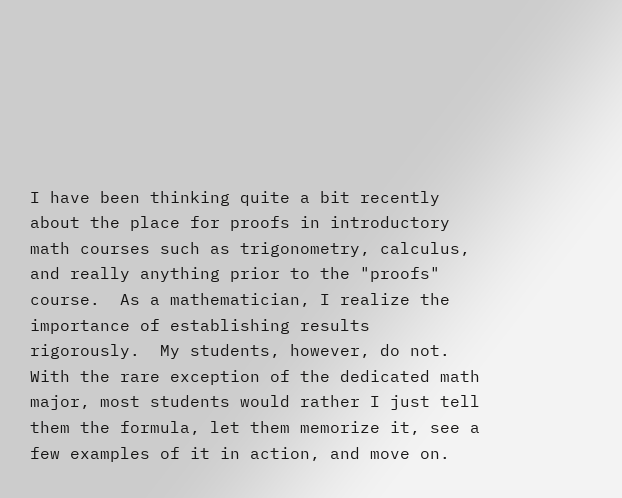I have been thinking quite a bit recently about the place for proofs in introductory math courses such as trigonometry, calculus, and really anything prior to the "proofs" course.  As a mathematician, I realize the importance of establishing results rigorously.  My students, however, do not.  With the rare exception of the dedicated math major, most students would rather I just tell them the formula, let them memorize it, see a few examples of it in action, and move on.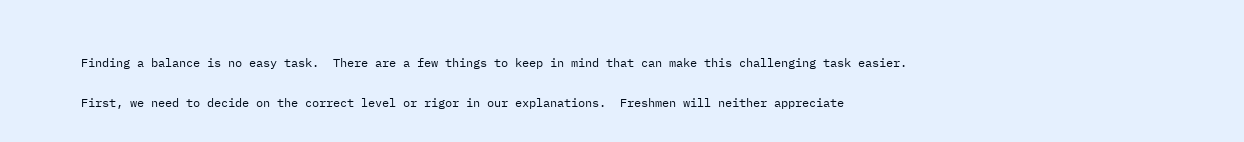Finding a balance is no easy task.  There are a few things to keep in mind that can make this challenging task easier.

First, we need to decide on the correct level or rigor in our explanations.  Freshmen will neither appreciate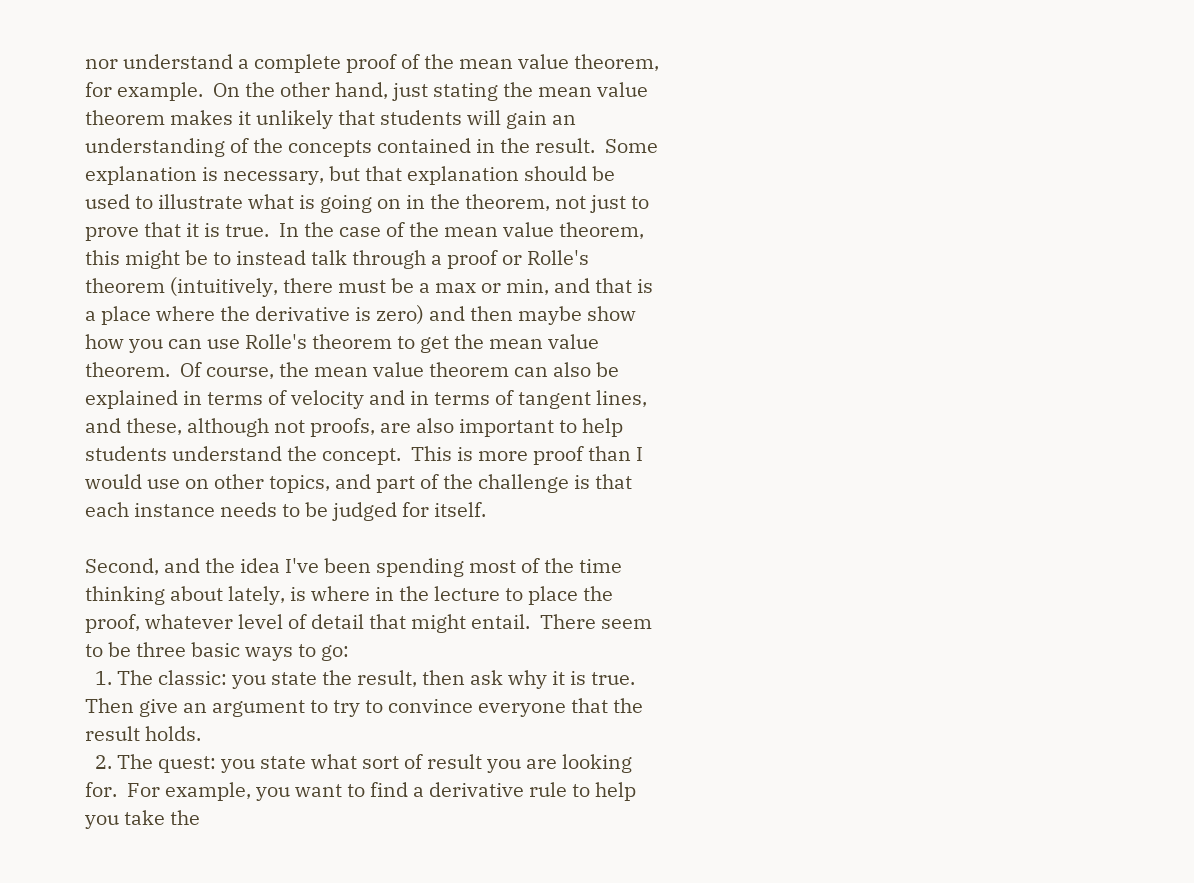nor understand a complete proof of the mean value theorem, for example.  On the other hand, just stating the mean value theorem makes it unlikely that students will gain an understanding of the concepts contained in the result.  Some explanation is necessary, but that explanation should be used to illustrate what is going on in the theorem, not just to prove that it is true.  In the case of the mean value theorem, this might be to instead talk through a proof or Rolle's theorem (intuitively, there must be a max or min, and that is a place where the derivative is zero) and then maybe show how you can use Rolle's theorem to get the mean value theorem.  Of course, the mean value theorem can also be explained in terms of velocity and in terms of tangent lines, and these, although not proofs, are also important to help students understand the concept.  This is more proof than I would use on other topics, and part of the challenge is that each instance needs to be judged for itself.

Second, and the idea I've been spending most of the time thinking about lately, is where in the lecture to place the proof, whatever level of detail that might entail.  There seem to be three basic ways to go:
  1. The classic: you state the result, then ask why it is true.  Then give an argument to try to convince everyone that the result holds.
  2. The quest: you state what sort of result you are looking for.  For example, you want to find a derivative rule to help you take the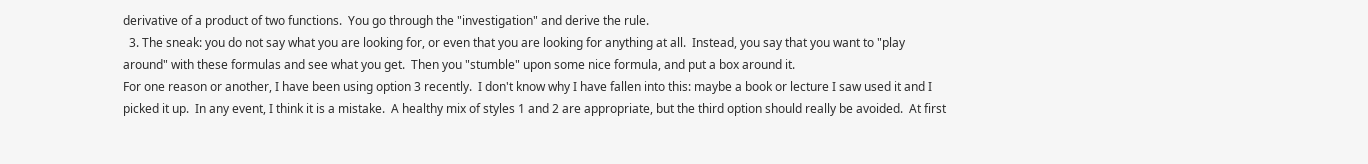derivative of a product of two functions.  You go through the "investigation" and derive the rule.
  3. The sneak: you do not say what you are looking for, or even that you are looking for anything at all.  Instead, you say that you want to "play around" with these formulas and see what you get.  Then you "stumble" upon some nice formula, and put a box around it.
For one reason or another, I have been using option 3 recently.  I don't know why I have fallen into this: maybe a book or lecture I saw used it and I picked it up.  In any event, I think it is a mistake.  A healthy mix of styles 1 and 2 are appropriate, but the third option should really be avoided.  At first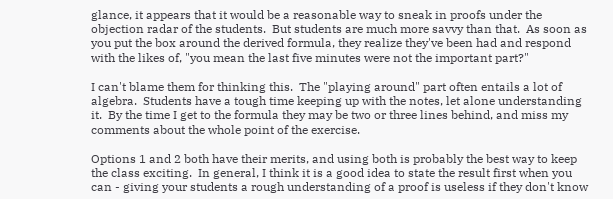glance, it appears that it would be a reasonable way to sneak in proofs under the objection radar of the students.  But students are much more savvy than that.  As soon as you put the box around the derived formula, they realize they've been had and respond with the likes of, "you mean the last five minutes were not the important part?"

I can't blame them for thinking this.  The "playing around" part often entails a lot of algebra.  Students have a tough time keeping up with the notes, let alone understanding it.  By the time I get to the formula they may be two or three lines behind, and miss my comments about the whole point of the exercise.

Options 1 and 2 both have their merits, and using both is probably the best way to keep the class exciting.  In general, I think it is a good idea to state the result first when you can - giving your students a rough understanding of a proof is useless if they don't know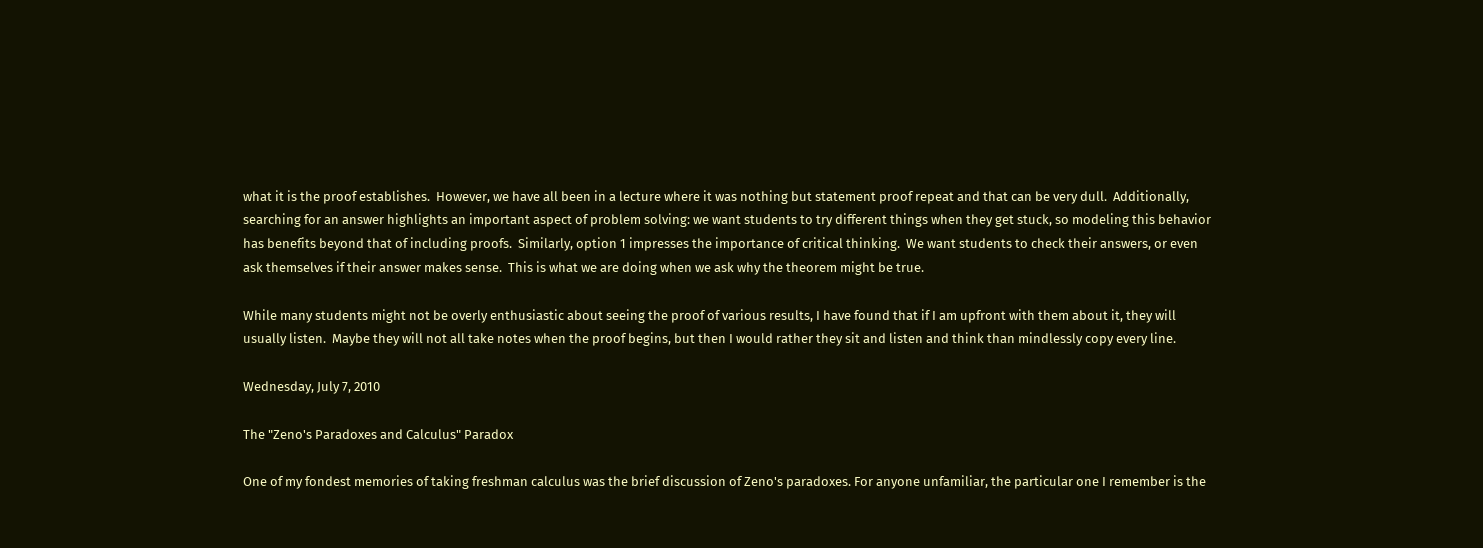what it is the proof establishes.  However, we have all been in a lecture where it was nothing but statement proof repeat and that can be very dull.  Additionally, searching for an answer highlights an important aspect of problem solving: we want students to try different things when they get stuck, so modeling this behavior has benefits beyond that of including proofs.  Similarly, option 1 impresses the importance of critical thinking.  We want students to check their answers, or even ask themselves if their answer makes sense.  This is what we are doing when we ask why the theorem might be true.

While many students might not be overly enthusiastic about seeing the proof of various results, I have found that if I am upfront with them about it, they will usually listen.  Maybe they will not all take notes when the proof begins, but then I would rather they sit and listen and think than mindlessly copy every line.

Wednesday, July 7, 2010

The "Zeno's Paradoxes and Calculus" Paradox

One of my fondest memories of taking freshman calculus was the brief discussion of Zeno's paradoxes. For anyone unfamiliar, the particular one I remember is the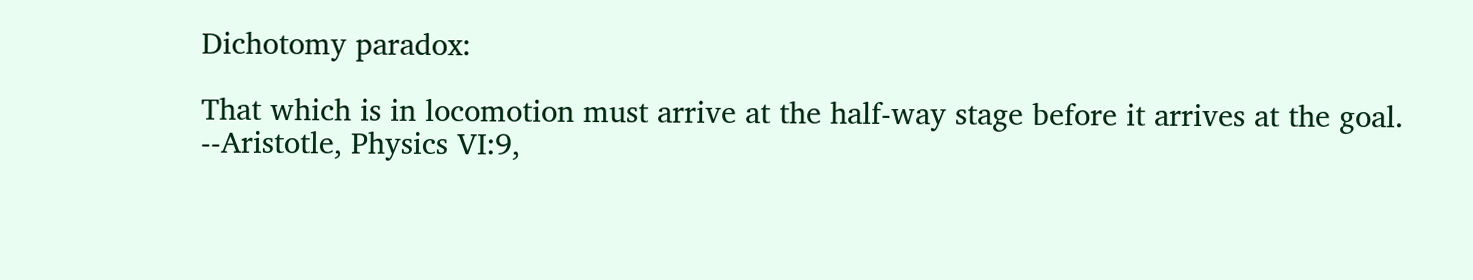Dichotomy paradox:

That which is in locomotion must arrive at the half-way stage before it arrives at the goal.
--Aristotle, Physics VI:9,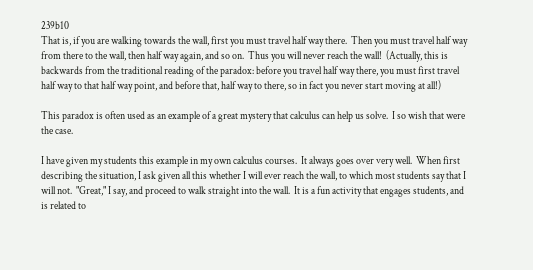239b10
That is, if you are walking towards the wall, first you must travel half way there.  Then you must travel half way from there to the wall, then half way again, and so on.  Thus you will never reach the wall!  (Actually, this is backwards from the traditional reading of the paradox: before you travel half way there, you must first travel half way to that half way point, and before that, half way to there, so in fact you never start moving at all!)

This paradox is often used as an example of a great mystery that calculus can help us solve.  I so wish that were the case.

I have given my students this example in my own calculus courses.  It always goes over very well.  When first describing the situation, I ask given all this whether I will ever reach the wall, to which most students say that I will not.  "Great," I say, and proceed to walk straight into the wall.  It is a fun activity that engages students, and is related to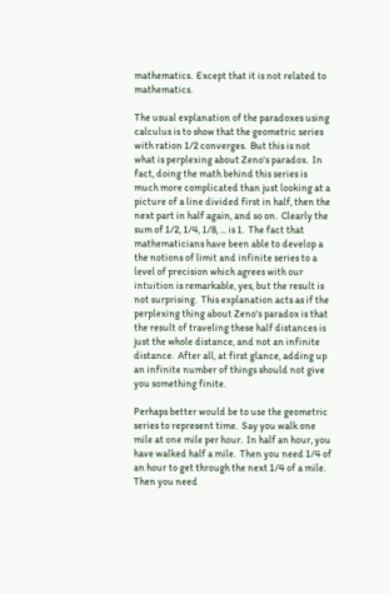mathematics.  Except that it is not related to mathematics.

The usual explanation of the paradoxes using calculus is to show that the geometric series with ration 1/2 converges.  But this is not what is perplexing about Zeno's paradox.  In fact, doing the math behind this series is much more complicated than just looking at a picture of a line divided first in half, then the next part in half again, and so on.  Clearly the sum of 1/2, 1/4, 1/8, ... is 1.  The fact that mathematicians have been able to develop a the notions of limit and infinite series to a level of precision which agrees with our intuition is remarkable, yes, but the result is not surprising.  This explanation acts as if the perplexing thing about Zeno's paradox is that the result of traveling these half distances is just the whole distance, and not an infinite distance.  After all, at first glance, adding up an infinite number of things should not give you something finite.

Perhaps better would be to use the geometric series to represent time.  Say you walk one mile at one mile per hour.  In half an hour, you have walked half a mile.  Then you need 1/4 of an hour to get through the next 1/4 of a mile.  Then you need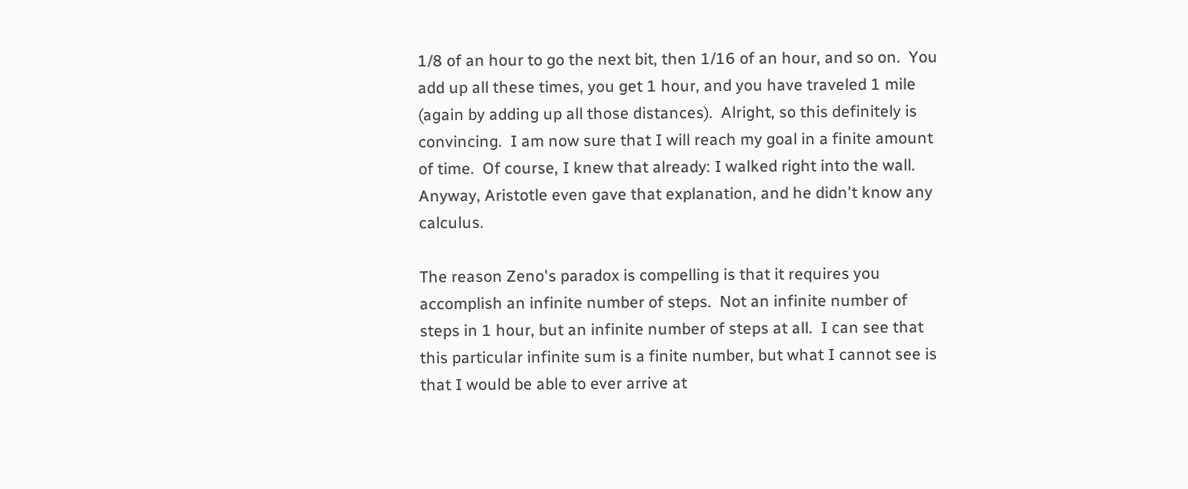1/8 of an hour to go the next bit, then 1/16 of an hour, and so on.  You add up all these times, you get 1 hour, and you have traveled 1 mile (again by adding up all those distances).  Alright, so this definitely is convincing.  I am now sure that I will reach my goal in a finite amount of time.  Of course, I knew that already: I walked right into the wall.  Anyway, Aristotle even gave that explanation, and he didn't know any calculus.

The reason Zeno's paradox is compelling is that it requires you accomplish an infinite number of steps.  Not an infinite number of steps in 1 hour, but an infinite number of steps at all.  I can see that this particular infinite sum is a finite number, but what I cannot see is that I would be able to ever arrive at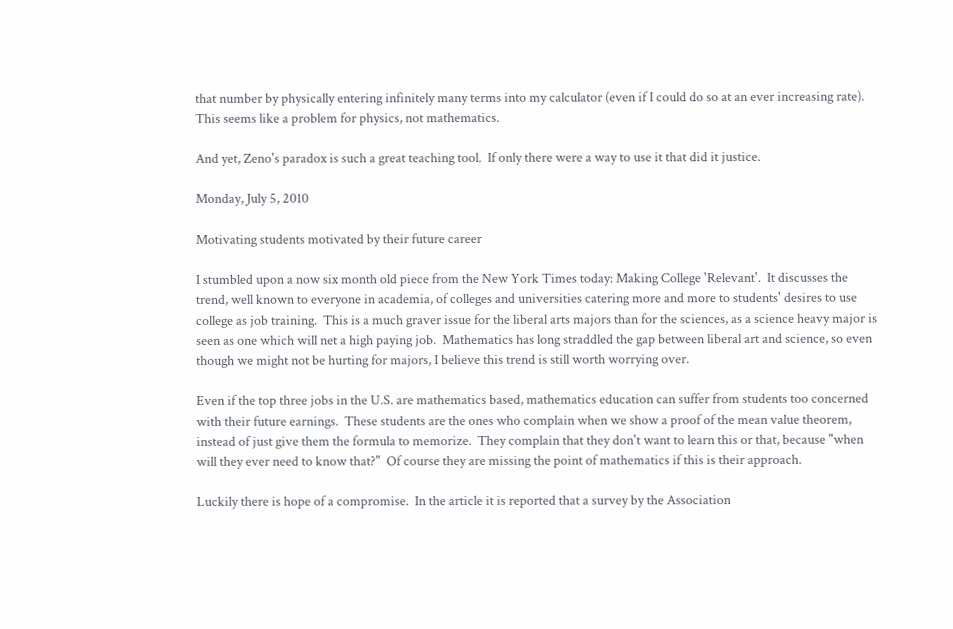that number by physically entering infinitely many terms into my calculator (even if I could do so at an ever increasing rate).  This seems like a problem for physics, not mathematics.

And yet, Zeno's paradox is such a great teaching tool.  If only there were a way to use it that did it justice.

Monday, July 5, 2010

Motivating students motivated by their future career

I stumbled upon a now six month old piece from the New York Times today: Making College 'Relevant'.  It discusses the trend, well known to everyone in academia, of colleges and universities catering more and more to students' desires to use college as job training.  This is a much graver issue for the liberal arts majors than for the sciences, as a science heavy major is seen as one which will net a high paying job.  Mathematics has long straddled the gap between liberal art and science, so even though we might not be hurting for majors, I believe this trend is still worth worrying over.

Even if the top three jobs in the U.S. are mathematics based, mathematics education can suffer from students too concerned with their future earnings.  These students are the ones who complain when we show a proof of the mean value theorem, instead of just give them the formula to memorize.  They complain that they don't want to learn this or that, because "when will they ever need to know that?"  Of course they are missing the point of mathematics if this is their approach.

Luckily there is hope of a compromise.  In the article it is reported that a survey by the Association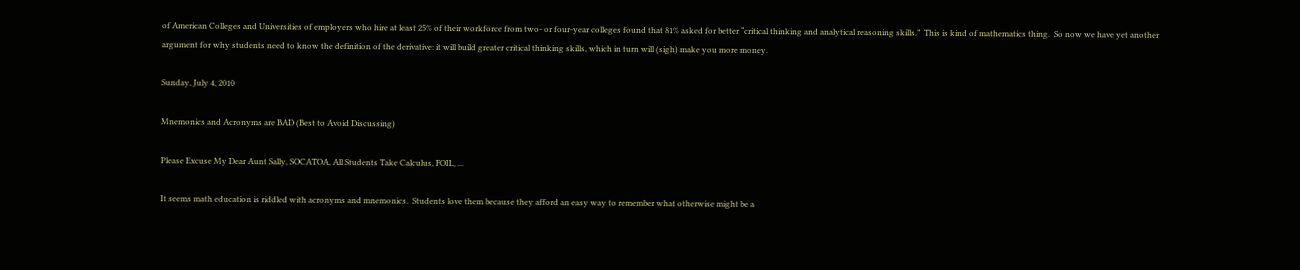of American Colleges and Universities of employers who hire at least 25% of their workforce from two- or four-year colleges found that 81% asked for better “critical thinking and analytical reasoning skills.”  This is kind of mathematics thing.  So now we have yet another argument for why students need to know the definition of the derivative: it will build greater critical thinking skills, which in turn will (sigh) make you more money.

Sunday, July 4, 2010

Mnemonics and Acronyms are BAD (Best to Avoid Discussing)

Please Excuse My Dear Aunt Sally, SOCATOA, All Students Take Calculus, FOIL, ...

It seems math education is riddled with acronyms and mnemonics.  Students love them because they afford an easy way to remember what otherwise might be a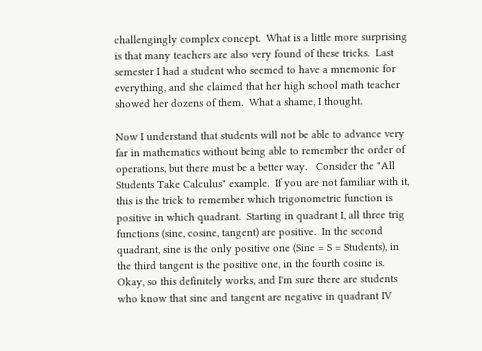challengingly complex concept.  What is a little more surprising is that many teachers are also very found of these tricks.  Last semester I had a student who seemed to have a mnemonic for everything, and she claimed that her high school math teacher showed her dozens of them.  What a shame, I thought.

Now I understand that students will not be able to advance very far in mathematics without being able to remember the order of operations, but there must be a better way.   Consider the "All Students Take Calculus" example.  If you are not familiar with it, this is the trick to remember which trigonometric function is positive in which quadrant.  Starting in quadrant I, all three trig functions (sine, cosine, tangent) are positive.  In the second quadrant, sine is the only positive one (Sine = S = Students), in the third tangent is the positive one, in the fourth cosine is.  Okay, so this definitely works, and I'm sure there are students who know that sine and tangent are negative in quadrant IV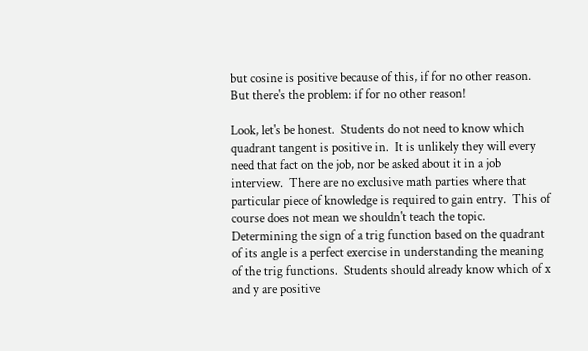but cosine is positive because of this, if for no other reason.  But there's the problem: if for no other reason!

Look, let's be honest.  Students do not need to know which quadrant tangent is positive in.  It is unlikely they will every need that fact on the job, nor be asked about it in a job interview.  There are no exclusive math parties where that particular piece of knowledge is required to gain entry.  This of course does not mean we shouldn't teach the topic.  Determining the sign of a trig function based on the quadrant of its angle is a perfect exercise in understanding the meaning of the trig functions.  Students should already know which of x and y are positive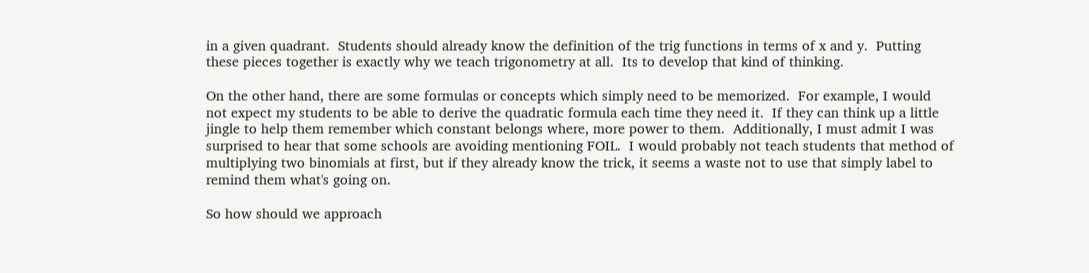in a given quadrant.  Students should already know the definition of the trig functions in terms of x and y.  Putting these pieces together is exactly why we teach trigonometry at all.  Its to develop that kind of thinking.

On the other hand, there are some formulas or concepts which simply need to be memorized.  For example, I would not expect my students to be able to derive the quadratic formula each time they need it.  If they can think up a little jingle to help them remember which constant belongs where, more power to them.  Additionally, I must admit I was surprised to hear that some schools are avoiding mentioning FOIL.  I would probably not teach students that method of multiplying two binomials at first, but if they already know the trick, it seems a waste not to use that simply label to remind them what's going on.

So how should we approach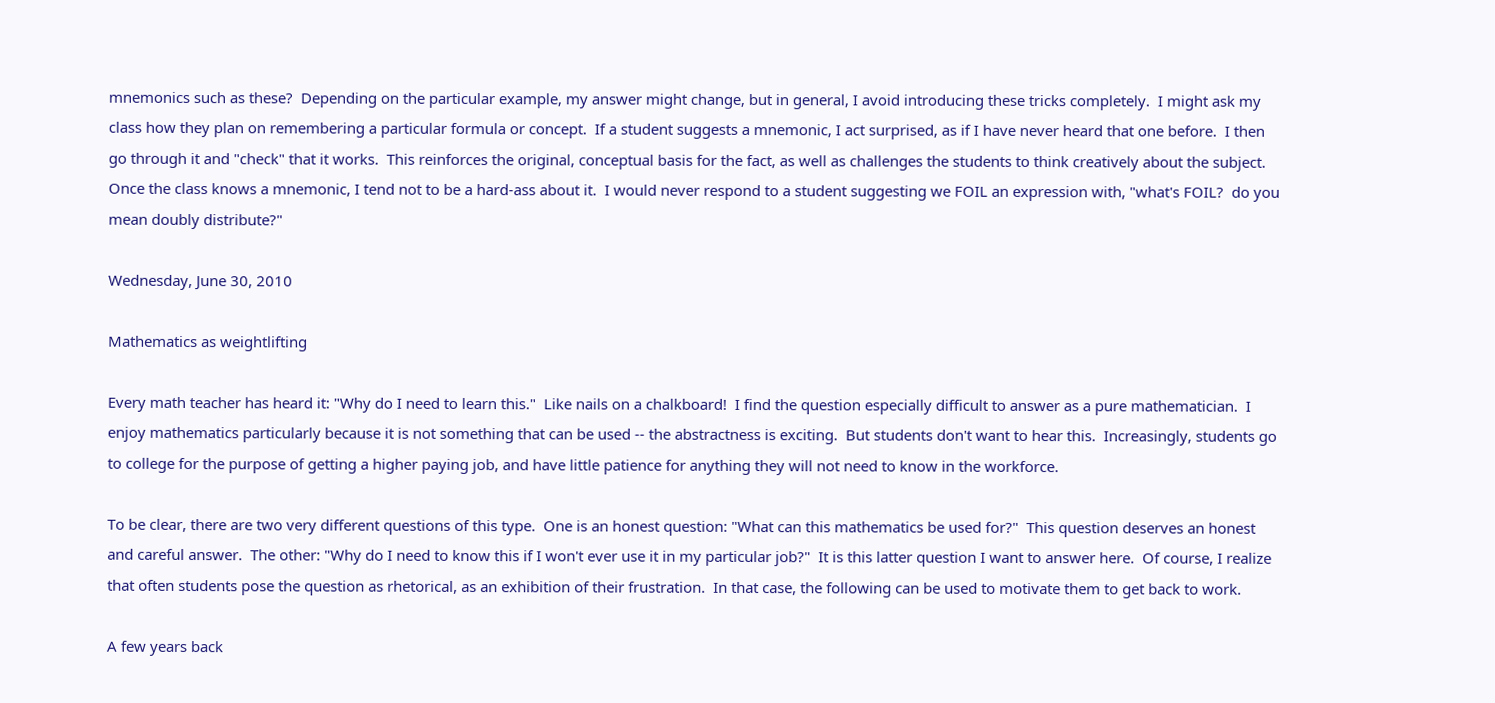mnemonics such as these?  Depending on the particular example, my answer might change, but in general, I avoid introducing these tricks completely.  I might ask my class how they plan on remembering a particular formula or concept.  If a student suggests a mnemonic, I act surprised, as if I have never heard that one before.  I then go through it and "check" that it works.  This reinforces the original, conceptual basis for the fact, as well as challenges the students to think creatively about the subject.  Once the class knows a mnemonic, I tend not to be a hard-ass about it.  I would never respond to a student suggesting we FOIL an expression with, "what's FOIL?  do you mean doubly distribute?"

Wednesday, June 30, 2010

Mathematics as weightlifting

Every math teacher has heard it: "Why do I need to learn this."  Like nails on a chalkboard!  I find the question especially difficult to answer as a pure mathematician.  I enjoy mathematics particularly because it is not something that can be used -- the abstractness is exciting.  But students don't want to hear this.  Increasingly, students go to college for the purpose of getting a higher paying job, and have little patience for anything they will not need to know in the workforce.

To be clear, there are two very different questions of this type.  One is an honest question: "What can this mathematics be used for?"  This question deserves an honest and careful answer.  The other: "Why do I need to know this if I won't ever use it in my particular job?"  It is this latter question I want to answer here.  Of course, I realize that often students pose the question as rhetorical, as an exhibition of their frustration.  In that case, the following can be used to motivate them to get back to work.

A few years back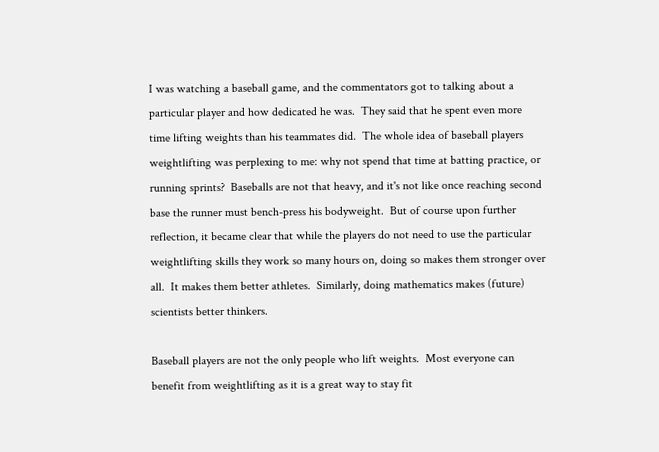I was watching a baseball game, and the commentators got to talking about a particular player and how dedicated he was.  They said that he spent even more time lifting weights than his teammates did.  The whole idea of baseball players weightlifting was perplexing to me: why not spend that time at batting practice, or running sprints?  Baseballs are not that heavy, and it's not like once reaching second base the runner must bench-press his bodyweight.  But of course upon further reflection, it became clear that while the players do not need to use the particular weightlifting skills they work so many hours on, doing so makes them stronger over all.  It makes them better athletes.  Similarly, doing mathematics makes (future) scientists better thinkers.

Baseball players are not the only people who lift weights.  Most everyone can benefit from weightlifting as it is a great way to stay fit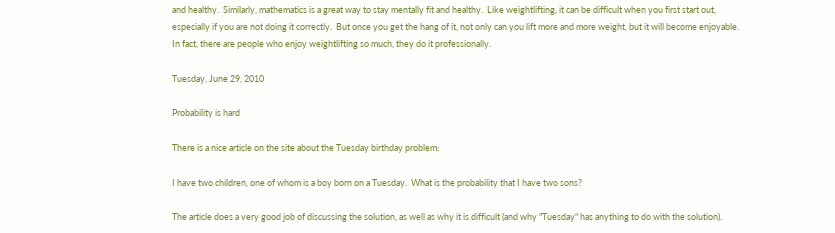and healthy.  Similarly, mathematics is a great way to stay mentally fit and healthy.  Like weightlifting, it can be difficult when you first start out, especially if you are not doing it correctly.  But once you get the hang of it, not only can you lift more and more weight, but it will become enjoyable.  In fact, there are people who enjoy weightlifting so much, they do it professionally.

Tuesday, June 29, 2010

Probability is hard

There is a nice article on the site about the Tuesday birthday problem:

I have two children, one of whom is a boy born on a Tuesday.  What is the probability that I have two sons?

The article does a very good job of discussing the solution, as well as why it is difficult (and why "Tuesday" has anything to do with the solution).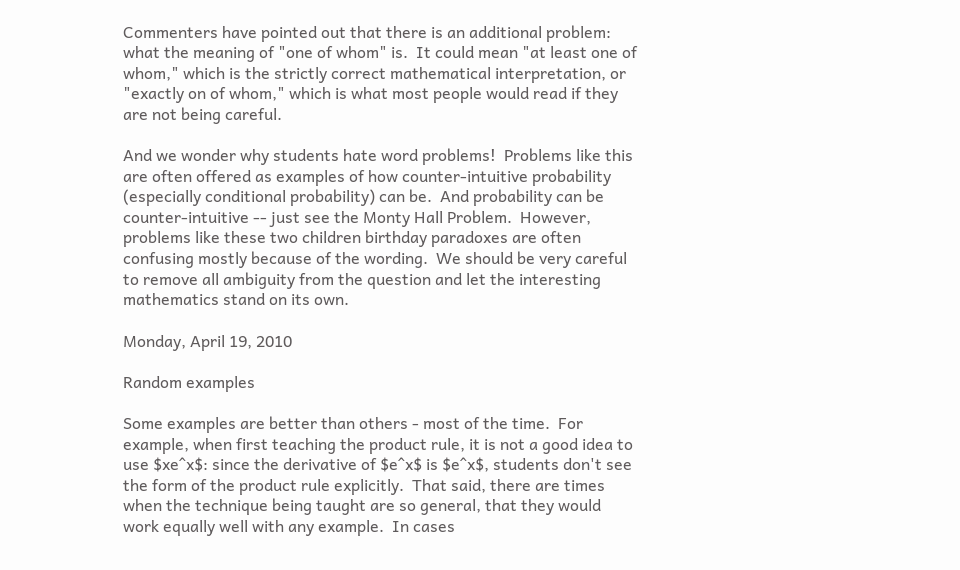Commenters have pointed out that there is an additional problem: what the meaning of "one of whom" is.  It could mean "at least one of whom," which is the strictly correct mathematical interpretation, or "exactly on of whom," which is what most people would read if they are not being careful.

And we wonder why students hate word problems!  Problems like this are often offered as examples of how counter-intuitive probability (especially conditional probability) can be.  And probability can be counter-intuitive -- just see the Monty Hall Problem.  However, problems like these two children birthday paradoxes are often confusing mostly because of the wording.  We should be very careful to remove all ambiguity from the question and let the interesting mathematics stand on its own.

Monday, April 19, 2010

Random examples

Some examples are better than others - most of the time.  For example, when first teaching the product rule, it is not a good idea to use $xe^x$: since the derivative of $e^x$ is $e^x$, students don't see the form of the product rule explicitly.  That said, there are times when the technique being taught are so general, that they would work equally well with any example.  In cases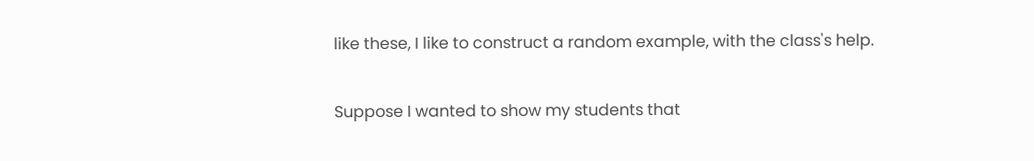like these, I like to construct a random example, with the class's help.

Suppose I wanted to show my students that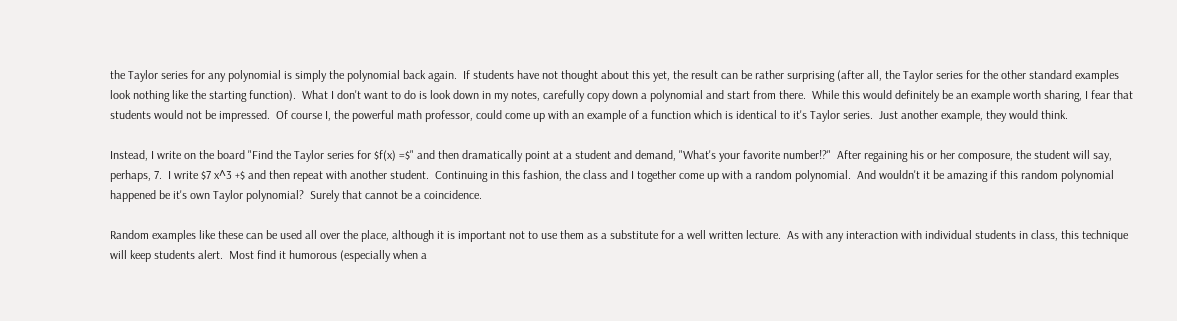the Taylor series for any polynomial is simply the polynomial back again.  If students have not thought about this yet, the result can be rather surprising (after all, the Taylor series for the other standard examples look nothing like the starting function).  What I don't want to do is look down in my notes, carefully copy down a polynomial and start from there.  While this would definitely be an example worth sharing, I fear that students would not be impressed.  Of course I, the powerful math professor, could come up with an example of a function which is identical to it's Taylor series.  Just another example, they would think.

Instead, I write on the board "Find the Taylor series for $f(x) =$" and then dramatically point at a student and demand, "What's your favorite number!?"  After regaining his or her composure, the student will say, perhaps, 7.  I write $7 x^3 +$ and then repeat with another student.  Continuing in this fashion, the class and I together come up with a random polynomial.  And wouldn't it be amazing if this random polynomial happened be it's own Taylor polynomial?  Surely that cannot be a coincidence.

Random examples like these can be used all over the place, although it is important not to use them as a substitute for a well written lecture.  As with any interaction with individual students in class, this technique will keep students alert.  Most find it humorous (especially when a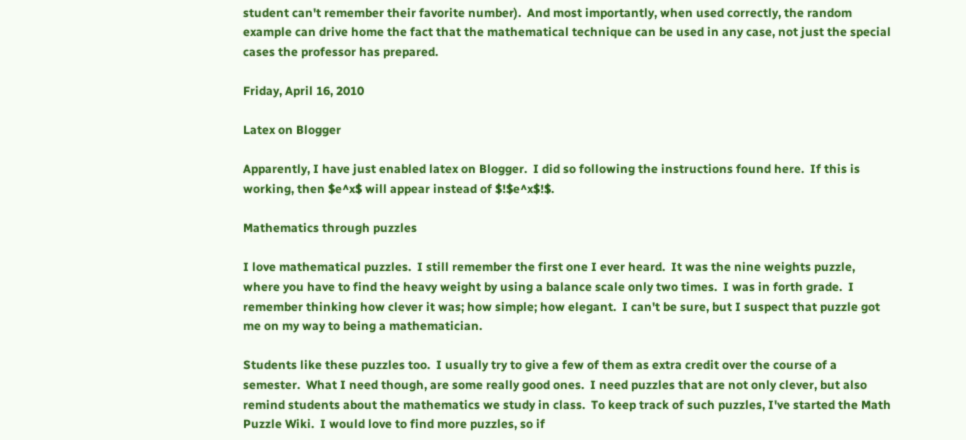student can't remember their favorite number).  And most importantly, when used correctly, the random example can drive home the fact that the mathematical technique can be used in any case, not just the special cases the professor has prepared.

Friday, April 16, 2010

Latex on Blogger

Apparently, I have just enabled latex on Blogger.  I did so following the instructions found here.  If this is working, then $e^x$ will appear instead of $!$e^x$!$.

Mathematics through puzzles

I love mathematical puzzles.  I still remember the first one I ever heard.  It was the nine weights puzzle, where you have to find the heavy weight by using a balance scale only two times.  I was in forth grade.  I remember thinking how clever it was; how simple; how elegant.  I can't be sure, but I suspect that puzzle got me on my way to being a mathematician.

Students like these puzzles too.  I usually try to give a few of them as extra credit over the course of a semester.  What I need though, are some really good ones.  I need puzzles that are not only clever, but also remind students about the mathematics we study in class.  To keep track of such puzzles, I've started the Math Puzzle Wiki.  I would love to find more puzzles, so if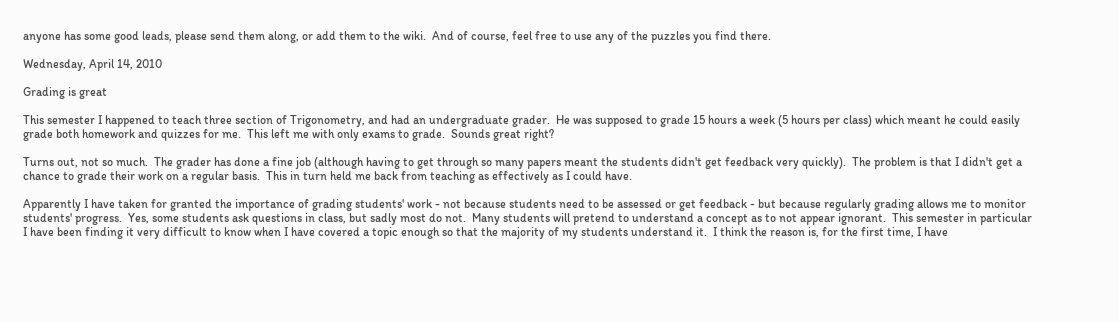anyone has some good leads, please send them along, or add them to the wiki.  And of course, feel free to use any of the puzzles you find there.

Wednesday, April 14, 2010

Grading is great

This semester I happened to teach three section of Trigonometry, and had an undergraduate grader.  He was supposed to grade 15 hours a week (5 hours per class) which meant he could easily grade both homework and quizzes for me.  This left me with only exams to grade.  Sounds great right?

Turns out, not so much.  The grader has done a fine job (although having to get through so many papers meant the students didn't get feedback very quickly).  The problem is that I didn't get a chance to grade their work on a regular basis.  This in turn held me back from teaching as effectively as I could have.

Apparently I have taken for granted the importance of grading students' work - not because students need to be assessed or get feedback - but because regularly grading allows me to monitor students' progress.  Yes, some students ask questions in class, but sadly most do not.  Many students will pretend to understand a concept as to not appear ignorant.  This semester in particular I have been finding it very difficult to know when I have covered a topic enough so that the majority of my students understand it.  I think the reason is, for the first time, I have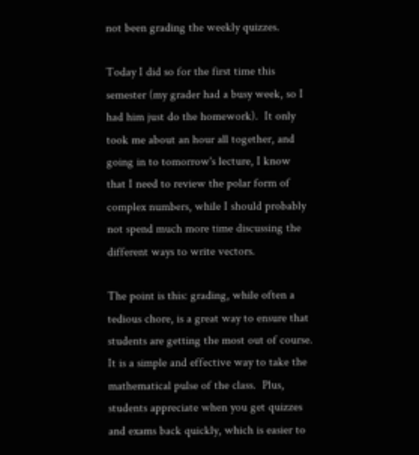not been grading the weekly quizzes.

Today I did so for the first time this semester (my grader had a busy week, so I had him just do the homework).  It only took me about an hour all together, and going in to tomorrow's lecture, I know that I need to review the polar form of complex numbers, while I should probably not spend much more time discussing the different ways to write vectors.

The point is this: grading, while often a tedious chore, is a great way to ensure that students are getting the most out of course.  It is a simple and effective way to take the mathematical pulse of the class.  Plus, students appreciate when you get quizzes and exams back quickly, which is easier to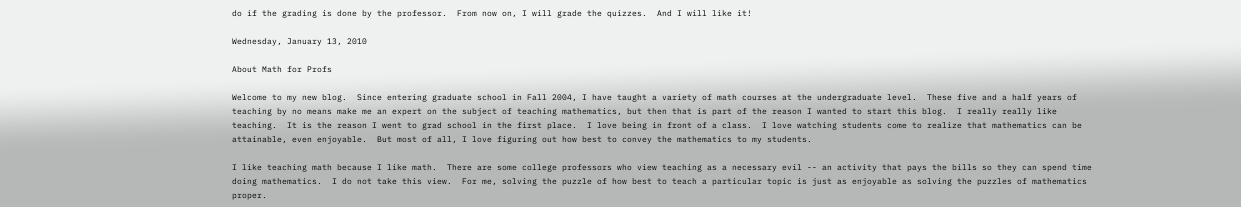do if the grading is done by the professor.  From now on, I will grade the quizzes.  And I will like it!

Wednesday, January 13, 2010

About Math for Profs

Welcome to my new blog.  Since entering graduate school in Fall 2004, I have taught a variety of math courses at the undergraduate level.  These five and a half years of teaching by no means make me an expert on the subject of teaching mathematics, but then that is part of the reason I wanted to start this blog.  I really really like teaching.  It is the reason I went to grad school in the first place.  I love being in front of a class.  I love watching students come to realize that mathematics can be attainable, even enjoyable.  But most of all, I love figuring out how best to convey the mathematics to my students.

I like teaching math because I like math.  There are some college professors who view teaching as a necessary evil -- an activity that pays the bills so they can spend time doing mathematics.  I do not take this view.  For me, solving the puzzle of how best to teach a particular topic is just as enjoyable as solving the puzzles of mathematics proper.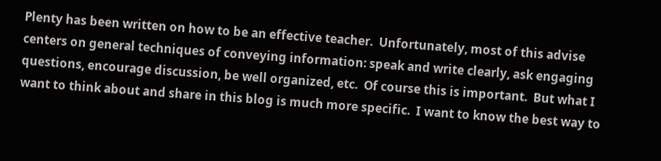Plenty has been written on how to be an effective teacher.  Unfortunately, most of this advise centers on general techniques of conveying information: speak and write clearly, ask engaging questions, encourage discussion, be well organized, etc.  Of course this is important.  But what I want to think about and share in this blog is much more specific.  I want to know the best way to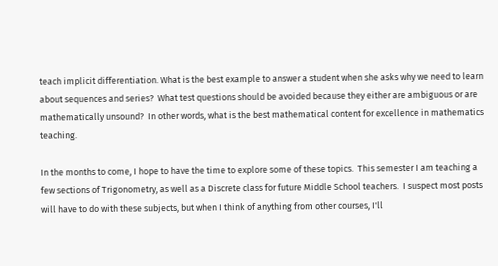teach implicit differentiation. What is the best example to answer a student when she asks why we need to learn about sequences and series?  What test questions should be avoided because they either are ambiguous or are mathematically unsound?  In other words, what is the best mathematical content for excellence in mathematics teaching.

In the months to come, I hope to have the time to explore some of these topics.  This semester I am teaching a few sections of Trigonometry, as well as a Discrete class for future Middle School teachers.  I suspect most posts will have to do with these subjects, but when I think of anything from other courses, I'll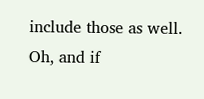include those as well.  Oh, and if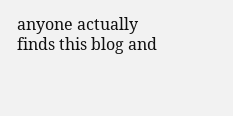anyone actually finds this blog and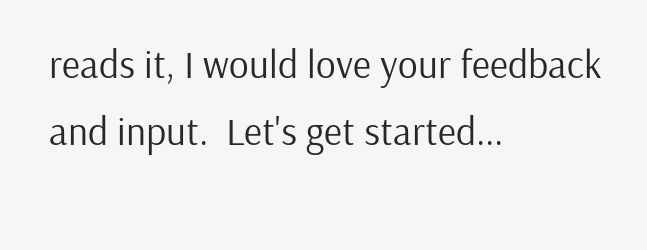reads it, I would love your feedback and input.  Let's get started...